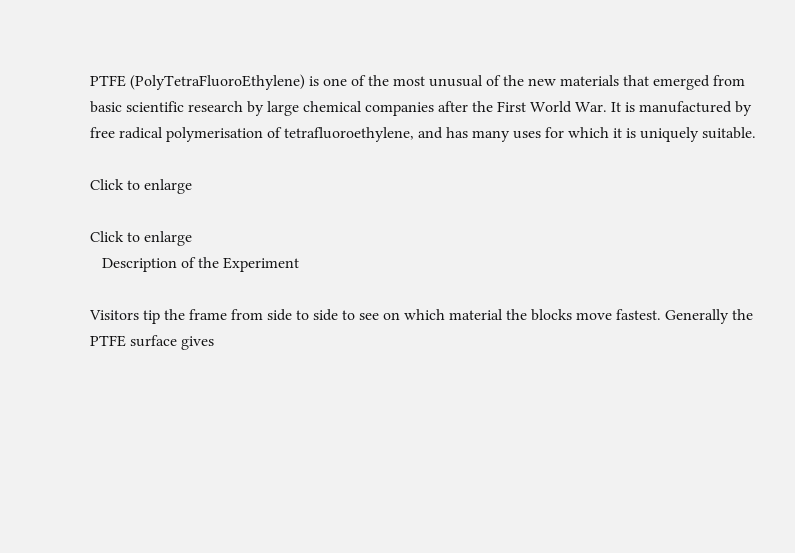PTFE (PolyTetraFluoroEthylene) is one of the most unusual of the new materials that emerged from basic scientific research by large chemical companies after the First World War. It is manufactured by free radical polymerisation of tetrafluoroethylene, and has many uses for which it is uniquely suitable.

Click to enlarge

Click to enlarge
   Description of the Experiment

Visitors tip the frame from side to side to see on which material the blocks move fastest. Generally the PTFE surface gives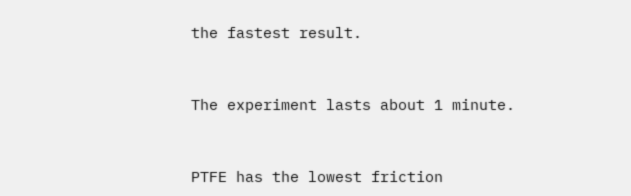the fastest result.


The experiment lasts about 1 minute.


PTFE has the lowest friction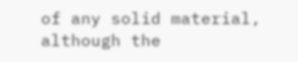of any solid material, although the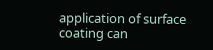application of surface coating can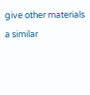give other materials a similar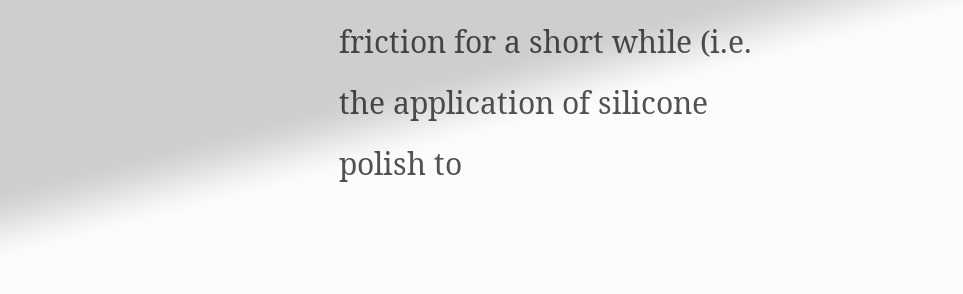friction for a short while (i.e. the application of silicone polish to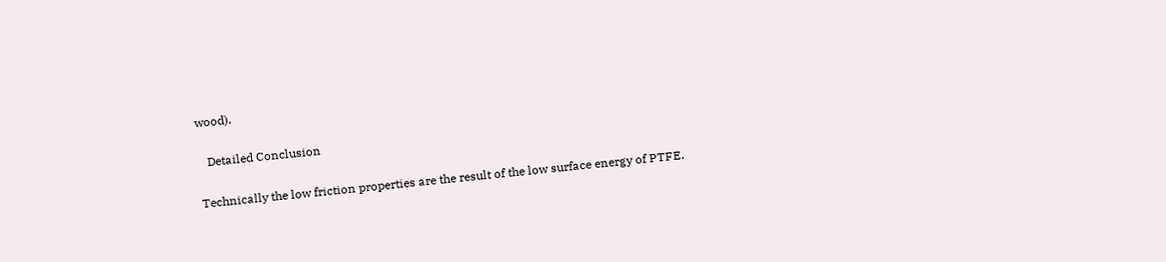wood).

   Detailed Conclusion

Technically the low friction properties are the result of the low surface energy of PTFE.